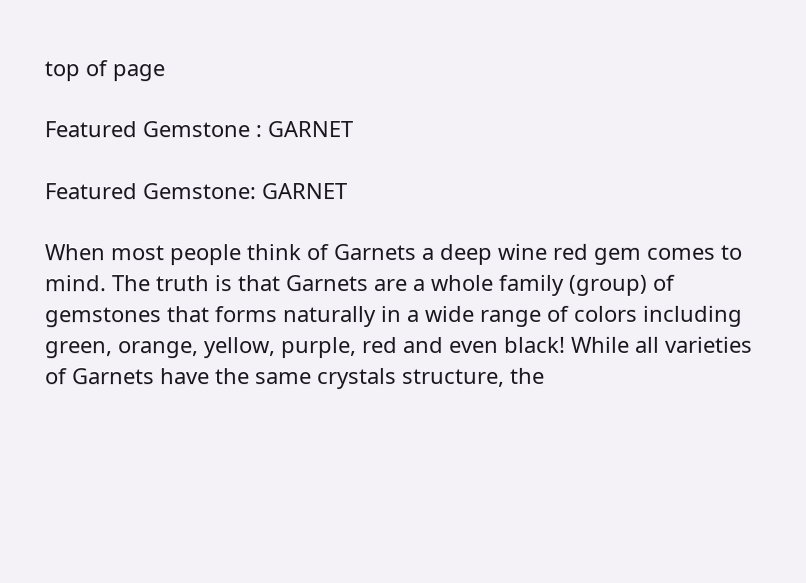top of page

Featured Gemstone : GARNET

Featured Gemstone: GARNET

When most people think of Garnets a deep wine red gem comes to mind. The truth is that Garnets are a whole family (group) of gemstones that forms naturally in a wide range of colors including green, orange, yellow, purple, red and even black! While all varieties of Garnets have the same crystals structure, the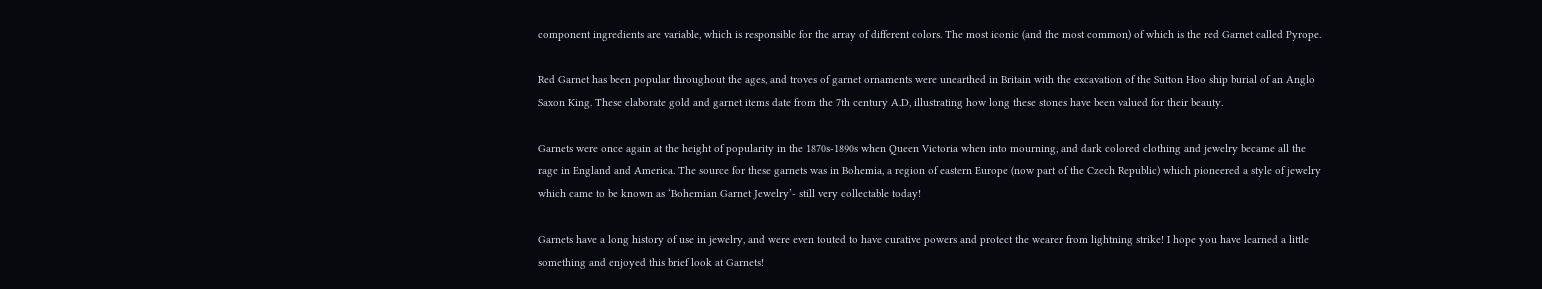component ingredients are variable, which is responsible for the array of different colors. The most iconic (and the most common) of which is the red Garnet called Pyrope.

Red Garnet has been popular throughout the ages, and troves of garnet ornaments were unearthed in Britain with the excavation of the Sutton Hoo ship burial of an Anglo Saxon King. These elaborate gold and garnet items date from the 7th century A.D, illustrating how long these stones have been valued for their beauty.

Garnets were once again at the height of popularity in the 1870s-1890s when Queen Victoria when into mourning, and dark colored clothing and jewelry became all the rage in England and America. The source for these garnets was in Bohemia, a region of eastern Europe (now part of the Czech Republic) which pioneered a style of jewelry which came to be known as ‘Bohemian Garnet Jewelry’- still very collectable today!

Garnets have a long history of use in jewelry, and were even touted to have curative powers and protect the wearer from lightning strike! I hope you have learned a little something and enjoyed this brief look at Garnets!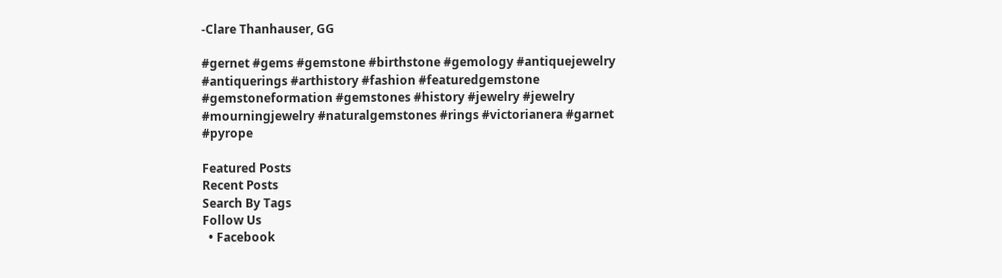-Clare Thanhauser, GG

#gernet #gems #gemstone #birthstone #gemology #antiquejewelry #antiquerings #arthistory #fashion #featuredgemstone #gemstoneformation #gemstones #history #jewelry #jewelry #mourningjewelry #naturalgemstones #rings #victorianera #garnet #pyrope

Featured Posts
Recent Posts
Search By Tags
Follow Us
  • Facebook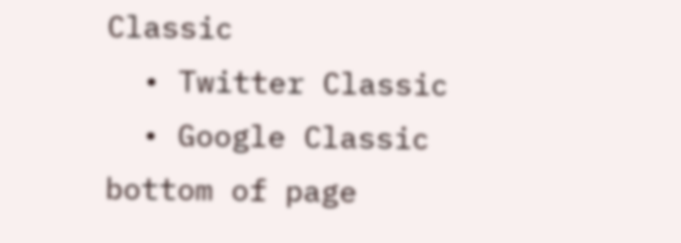Classic
  • Twitter Classic
  • Google Classic
bottom of page